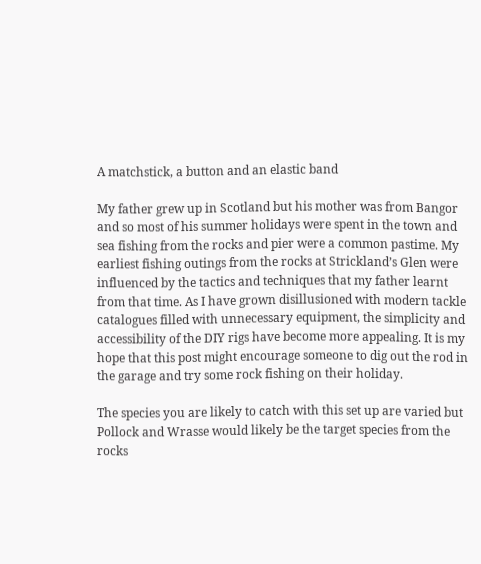A matchstick, a button and an elastic band

My father grew up in Scotland but his mother was from Bangor and so most of his summer holidays were spent in the town and sea fishing from the rocks and pier were a common pastime. My earliest fishing outings from the rocks at Strickland’s Glen were influenced by the tactics and techniques that my father learnt from that time. As I have grown disillusioned with modern tackle catalogues filled with unnecessary equipment, the simplicity and accessibility of the DIY rigs have become more appealing. It is my hope that this post might encourage someone to dig out the rod in the garage and try some rock fishing on their holiday.

The species you are likely to catch with this set up are varied but Pollock and Wrasse would likely be the target species from the rocks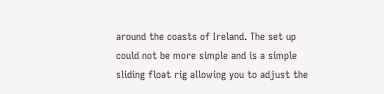around the coasts of Ireland. The set up could not be more simple and is a simple sliding float rig allowing you to adjust the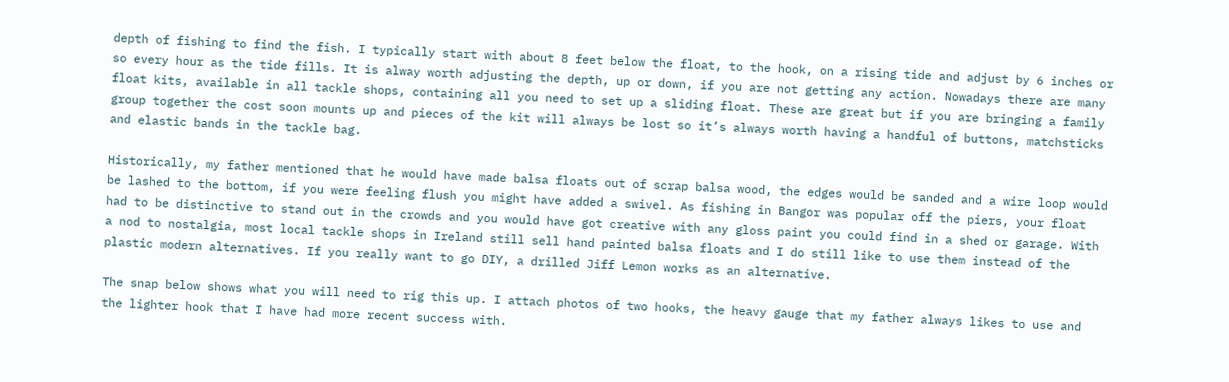depth of fishing to find the fish. I typically start with about 8 feet below the float, to the hook, on a rising tide and adjust by 6 inches or so every hour as the tide fills. It is alway worth adjusting the depth, up or down, if you are not getting any action. Nowadays there are many float kits, available in all tackle shops, containing all you need to set up a sliding float. These are great but if you are bringing a family group together the cost soon mounts up and pieces of the kit will always be lost so it’s always worth having a handful of buttons, matchsticks and elastic bands in the tackle bag.

Historically, my father mentioned that he would have made balsa floats out of scrap balsa wood, the edges would be sanded and a wire loop would be lashed to the bottom, if you were feeling flush you might have added a swivel. As fishing in Bangor was popular off the piers, your float had to be distinctive to stand out in the crowds and you would have got creative with any gloss paint you could find in a shed or garage. With a nod to nostalgia, most local tackle shops in Ireland still sell hand painted balsa floats and I do still like to use them instead of the plastic modern alternatives. If you really want to go DIY, a drilled Jiff Lemon works as an alternative.

The snap below shows what you will need to rig this up. I attach photos of two hooks, the heavy gauge that my father always likes to use and the lighter hook that I have had more recent success with.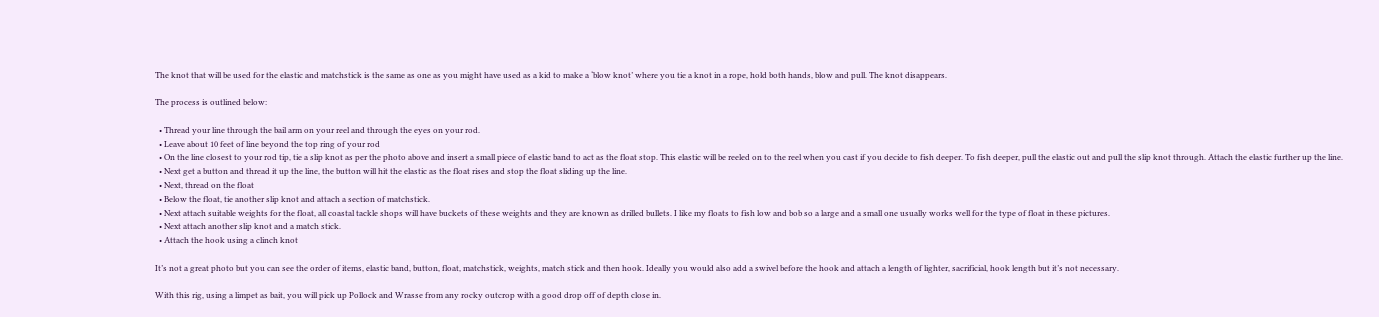The knot that will be used for the elastic and matchstick is the same as one as you might have used as a kid to make a ‘blow knot’ where you tie a knot in a rope, hold both hands, blow and pull. The knot disappears.

The process is outlined below:

  • Thread your line through the bail arm on your reel and through the eyes on your rod.
  • Leave about 10 feet of line beyond the top ring of your rod
  • On the line closest to your rod tip, tie a slip knot as per the photo above and insert a small piece of elastic band to act as the float stop. This elastic will be reeled on to the reel when you cast if you decide to fish deeper. To fish deeper, pull the elastic out and pull the slip knot through. Attach the elastic further up the line.
  • Next get a button and thread it up the line, the button will hit the elastic as the float rises and stop the float sliding up the line.
  • Next, thread on the float
  • Below the float, tie another slip knot and attach a section of matchstick.
  • Next attach suitable weights for the float, all coastal tackle shops will have buckets of these weights and they are known as drilled bullets. I like my floats to fish low and bob so a large and a small one usually works well for the type of float in these pictures.
  • Next attach another slip knot and a match stick.
  • Attach the hook using a clinch knot

It’s not a great photo but you can see the order of items, elastic band, button, float, matchstick, weights, match stick and then hook. Ideally you would also add a swivel before the hook and attach a length of lighter, sacrificial, hook length but it’s not necessary.

With this rig, using a limpet as bait, you will pick up Pollock and Wrasse from any rocky outcrop with a good drop off of depth close in.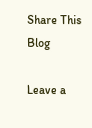Share This Blog

Leave a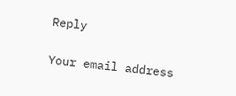Reply

Your email address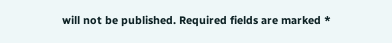will not be published. Required fields are marked *